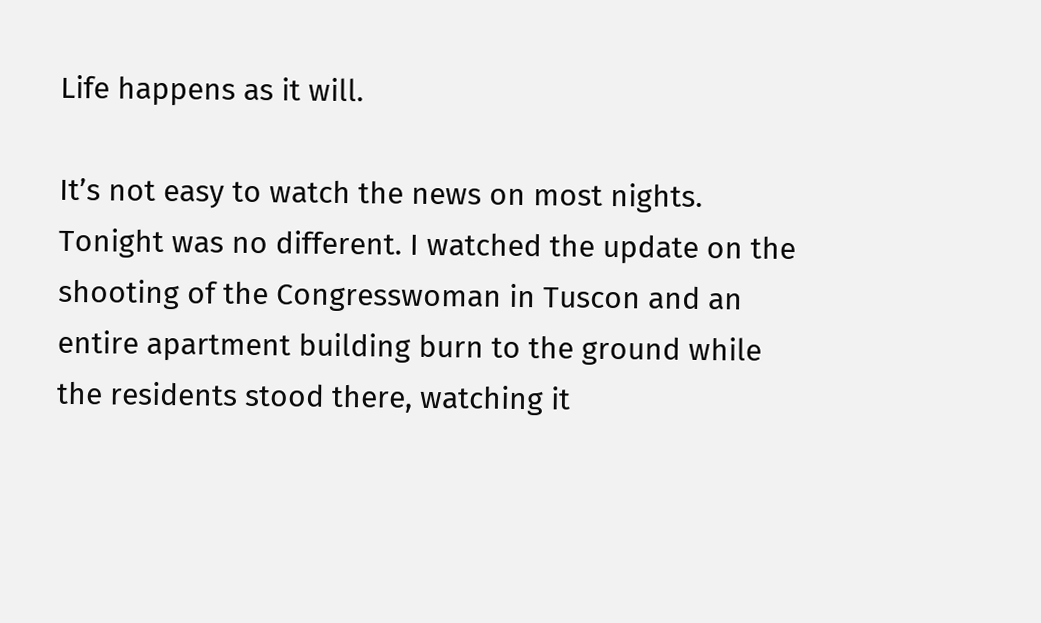Life happens as it will.

It’s not easy to watch the news on most nights. Tonight was no different. I watched the update on the shooting of the Congresswoman in Tuscon and an entire apartment building burn to the ground while the residents stood there, watching it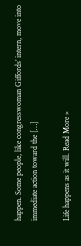happen. Some people, like congresswoman Giffords’ intern, move into immediate action toward the […]

Life happens as it will. Read More »